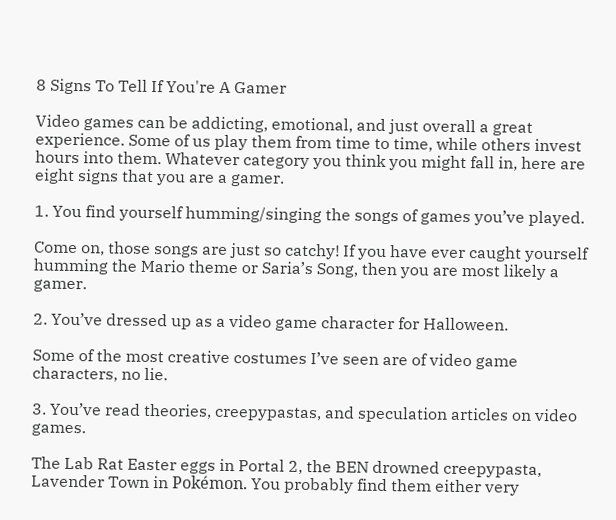8 Signs To Tell If You're A Gamer

Video games can be addicting, emotional, and just overall a great experience. Some of us play them from time to time, while others invest hours into them. Whatever category you think you might fall in, here are eight signs that you are a gamer.

1. You find yourself humming/singing the songs of games you’ve played.

Come on, those songs are just so catchy! If you have ever caught yourself humming the Mario theme or Saria’s Song, then you are most likely a gamer.

2. You’ve dressed up as a video game character for Halloween.

Some of the most creative costumes I’ve seen are of video game characters, no lie.

3. You’ve read theories, creepypastas, and speculation articles on video games.

The Lab Rat Easter eggs in Portal 2, the BEN drowned creepypasta, Lavender Town in Pokémon. You probably find them either very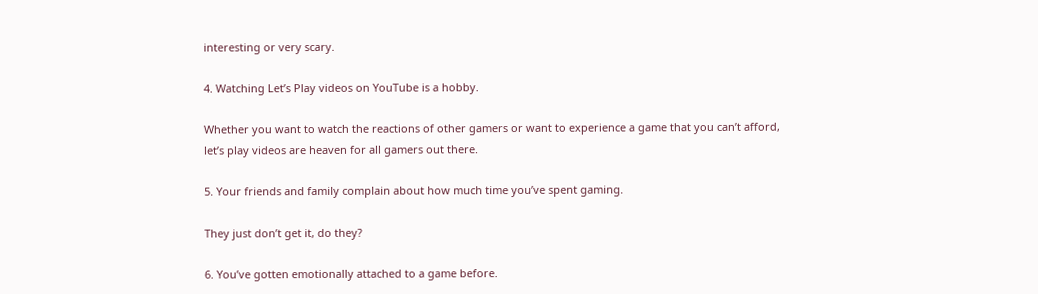interesting or very scary.

4. Watching Let’s Play videos on YouTube is a hobby.

Whether you want to watch the reactions of other gamers or want to experience a game that you can’t afford, let’s play videos are heaven for all gamers out there.

5. Your friends and family complain about how much time you’ve spent gaming.

They just don’t get it, do they?

6. You’ve gotten emotionally attached to a game before.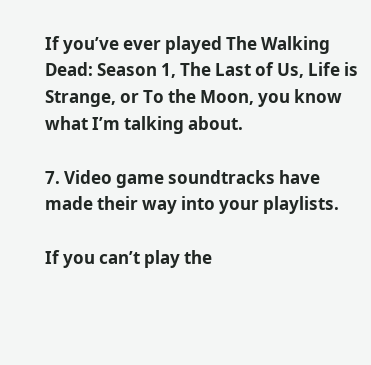If you’ve ever played The Walking Dead: Season 1, The Last of Us, Life is Strange, or To the Moon, you know what I’m talking about.

7. Video game soundtracks have made their way into your playlists.

If you can’t play the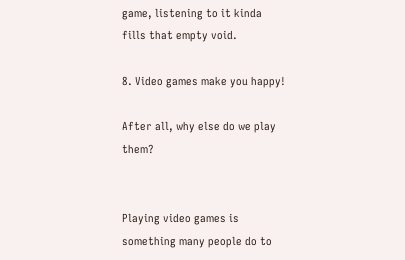game, listening to it kinda fills that empty void.

8. Video games make you happy!

After all, why else do we play them?


Playing video games is something many people do to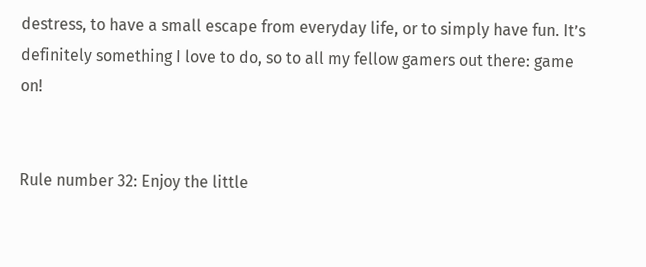destress, to have a small escape from everyday life, or to simply have fun. It’s definitely something I love to do, so to all my fellow gamers out there: game on!


Rule number 32: Enjoy the little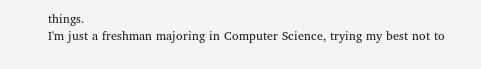things.
I'm just a freshman majoring in Computer Science, trying my best not to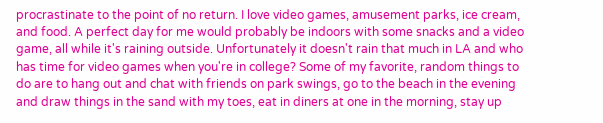procrastinate to the point of no return. I love video games, amusement parks, ice cream, and food. A perfect day for me would probably be indoors with some snacks and a video game, all while it's raining outside. Unfortunately it doesn't rain that much in LA and who has time for video games when you're in college? Some of my favorite, random things to do are to hang out and chat with friends on park swings, go to the beach in the evening and draw things in the sand with my toes, eat in diners at one in the morning, stay up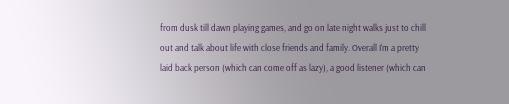from dusk till dawn playing games, and go on late night walks just to chill out and talk about life with close friends and family. Overall I'm a pretty laid back person (which can come off as lazy), a good listener (which can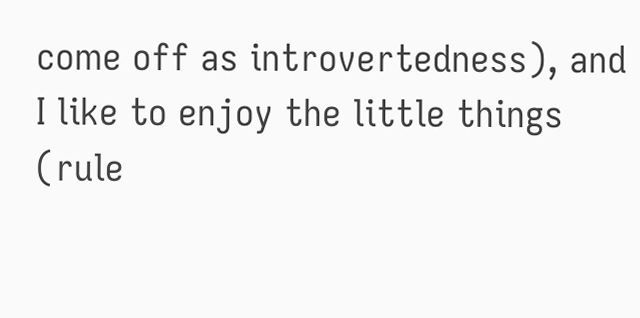come off as introvertedness), and I like to enjoy the little things (rule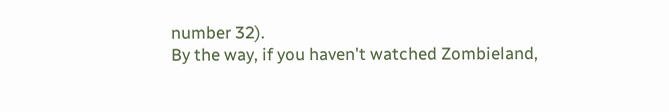number 32).
By the way, if you haven't watched Zombieland,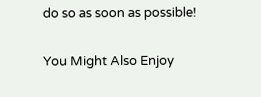do so as soon as possible!

You Might Also Enjoy